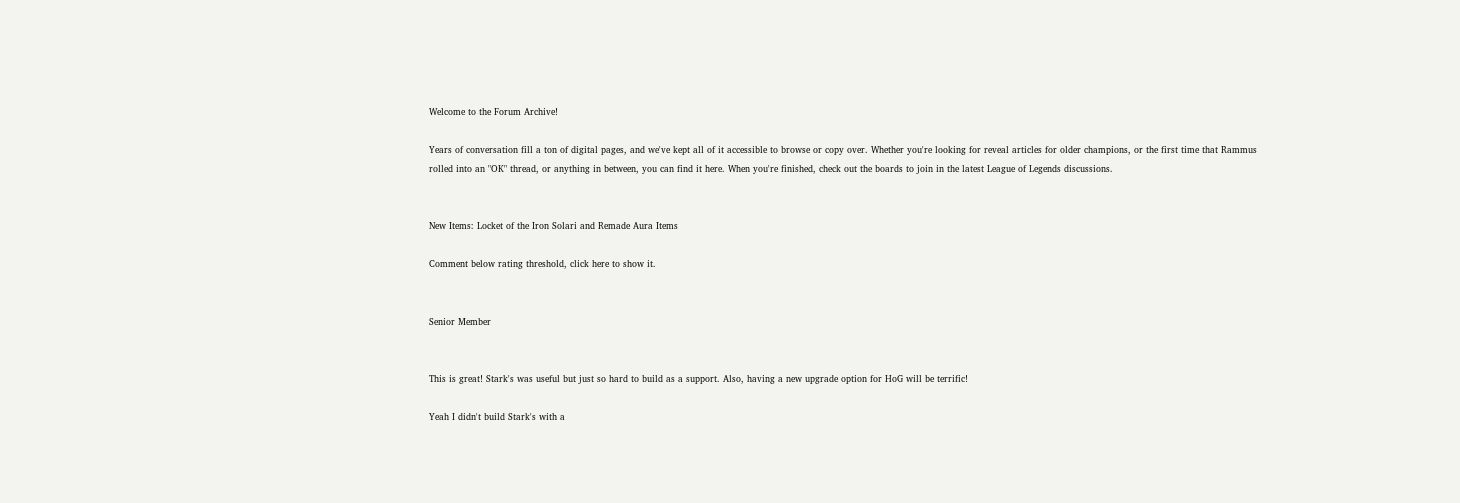Welcome to the Forum Archive!

Years of conversation fill a ton of digital pages, and we've kept all of it accessible to browse or copy over. Whether you're looking for reveal articles for older champions, or the first time that Rammus rolled into an "OK" thread, or anything in between, you can find it here. When you're finished, check out the boards to join in the latest League of Legends discussions.


New Items: Locket of the Iron Solari and Remade Aura Items

Comment below rating threshold, click here to show it.


Senior Member


This is great! Stark's was useful but just so hard to build as a support. Also, having a new upgrade option for HoG will be terrific!

Yeah I didn't build Stark's with a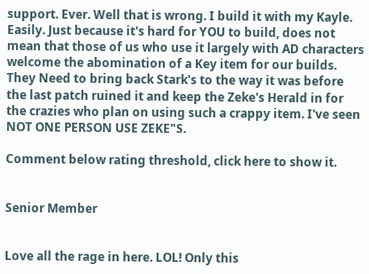support. Ever. Well that is wrong. I build it with my Kayle. Easily. Just because it's hard for YOU to build, does not mean that those of us who use it largely with AD characters welcome the abomination of a Key item for our builds. They Need to bring back Stark's to the way it was before the last patch ruined it and keep the Zeke's Herald in for the crazies who plan on using such a crappy item. I've seen NOT ONE PERSON USE ZEKE"S.

Comment below rating threshold, click here to show it.


Senior Member


Love all the rage in here. LOL! Only this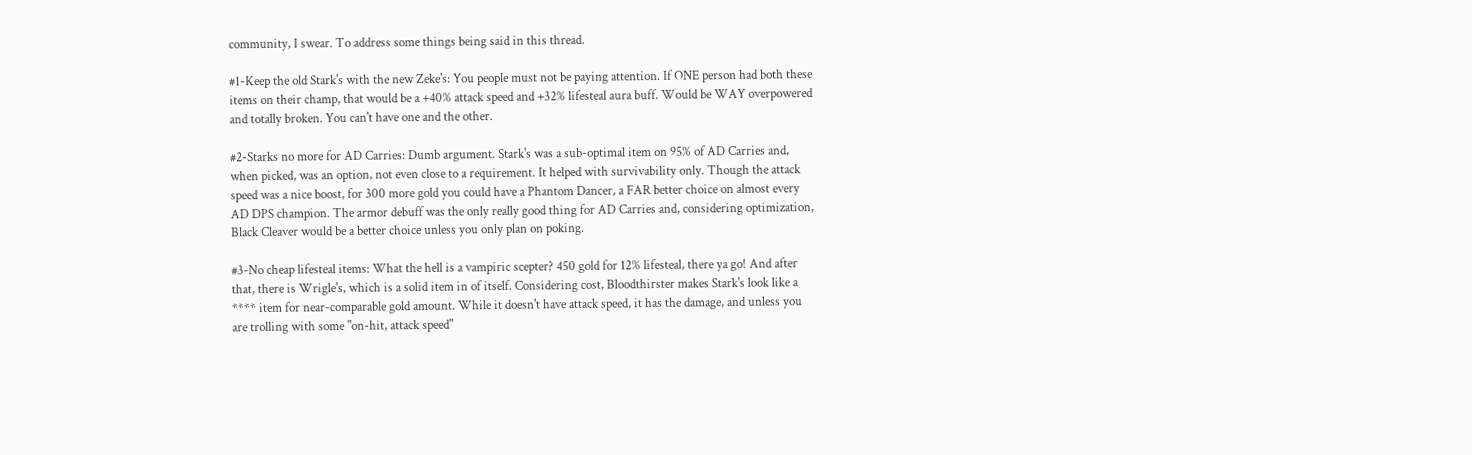community, I swear. To address some things being said in this thread.

#1-Keep the old Stark's with the new Zeke's: You people must not be paying attention. If ONE person had both these items on their champ, that would be a +40% attack speed and +32% lifesteal aura buff. Would be WAY overpowered and totally broken. You can't have one and the other.

#2-Starks no more for AD Carries: Dumb argument. Stark's was a sub-optimal item on 95% of AD Carries and, when picked, was an option, not even close to a requirement. It helped with survivability only. Though the attack speed was a nice boost, for 300 more gold you could have a Phantom Dancer, a FAR better choice on almost every AD DPS champion. The armor debuff was the only really good thing for AD Carries and, considering optimization, Black Cleaver would be a better choice unless you only plan on poking.

#3-No cheap lifesteal items: What the hell is a vampiric scepter? 450 gold for 12% lifesteal, there ya go! And after that, there is Wrigle's, which is a solid item in of itself. Considering cost, Bloodthirster makes Stark's look like a **** item for near-comparable gold amount. While it doesn't have attack speed, it has the damage, and unless you are trolling with some "on-hit, attack speed"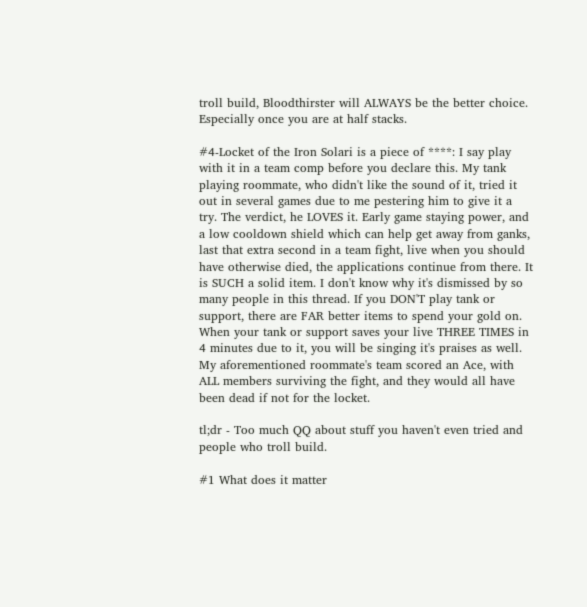troll build, Bloodthirster will ALWAYS be the better choice. Especially once you are at half stacks.

#4-Locket of the Iron Solari is a piece of ****: I say play with it in a team comp before you declare this. My tank playing roommate, who didn't like the sound of it, tried it out in several games due to me pestering him to give it a try. The verdict, he LOVES it. Early game staying power, and a low cooldown shield which can help get away from ganks, last that extra second in a team fight, live when you should have otherwise died, the applications continue from there. It is SUCH a solid item. I don't know why it's dismissed by so many people in this thread. If you DON'T play tank or support, there are FAR better items to spend your gold on. When your tank or support saves your live THREE TIMES in 4 minutes due to it, you will be singing it's praises as well. My aforementioned roommate's team scored an Ace, with ALL members surviving the fight, and they would all have been dead if not for the locket.

tl;dr - Too much QQ about stuff you haven't even tried and people who troll build.

#1 What does it matter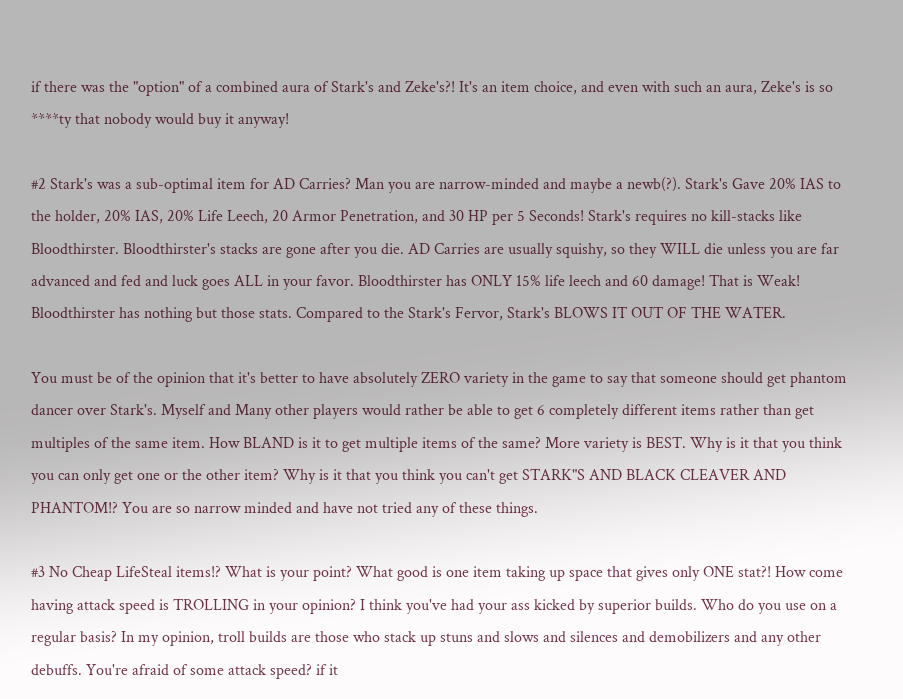if there was the "option" of a combined aura of Stark's and Zeke's?! It's an item choice, and even with such an aura, Zeke's is so ****ty that nobody would buy it anyway!

#2 Stark's was a sub-optimal item for AD Carries? Man you are narrow-minded and maybe a newb(?). Stark's Gave 20% IAS to the holder, 20% IAS, 20% Life Leech, 20 Armor Penetration, and 30 HP per 5 Seconds! Stark's requires no kill-stacks like Bloodthirster. Bloodthirster's stacks are gone after you die. AD Carries are usually squishy, so they WILL die unless you are far advanced and fed and luck goes ALL in your favor. Bloodthirster has ONLY 15% life leech and 60 damage! That is Weak! Bloodthirster has nothing but those stats. Compared to the Stark's Fervor, Stark's BLOWS IT OUT OF THE WATER.

You must be of the opinion that it's better to have absolutely ZERO variety in the game to say that someone should get phantom dancer over Stark's. Myself and Many other players would rather be able to get 6 completely different items rather than get multiples of the same item. How BLAND is it to get multiple items of the same? More variety is BEST. Why is it that you think you can only get one or the other item? Why is it that you think you can't get STARK"S AND BLACK CLEAVER AND PHANTOM!? You are so narrow minded and have not tried any of these things.

#3 No Cheap LifeSteal items!? What is your point? What good is one item taking up space that gives only ONE stat?! How come having attack speed is TROLLING in your opinion? I think you've had your ass kicked by superior builds. Who do you use on a regular basis? In my opinion, troll builds are those who stack up stuns and slows and silences and demobilizers and any other debuffs. You're afraid of some attack speed? if it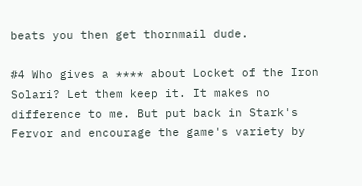beats you then get thornmail dude.

#4 Who gives a **** about Locket of the Iron Solari? Let them keep it. It makes no difference to me. But put back in Stark's Fervor and encourage the game's variety by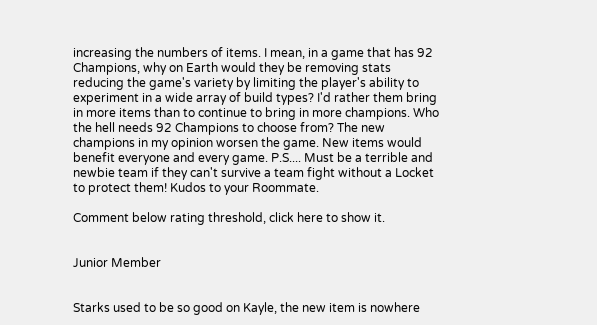increasing the numbers of items. I mean, in a game that has 92 Champions, why on Earth would they be removing stats reducing the game's variety by limiting the player's ability to experiment in a wide array of build types? I'd rather them bring in more items than to continue to bring in more champions. Who the hell needs 92 Champions to choose from? The new champions in my opinion worsen the game. New items would benefit everyone and every game. P.S.... Must be a terrible and newbie team if they can't survive a team fight without a Locket to protect them! Kudos to your Roommate.

Comment below rating threshold, click here to show it.


Junior Member


Starks used to be so good on Kayle, the new item is nowhere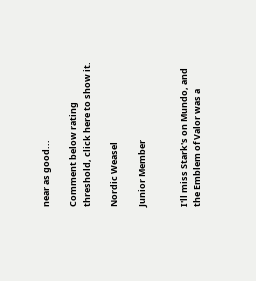near as good...

Comment below rating threshold, click here to show it.

Nordic Weasel

Junior Member


I'll miss Stark's on Mundo, and the Emblem of Valor was a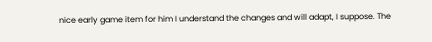nice early game item for him I understand the changes and will adapt, I suppose. The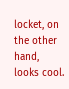locket, on the other hand, looks cool.